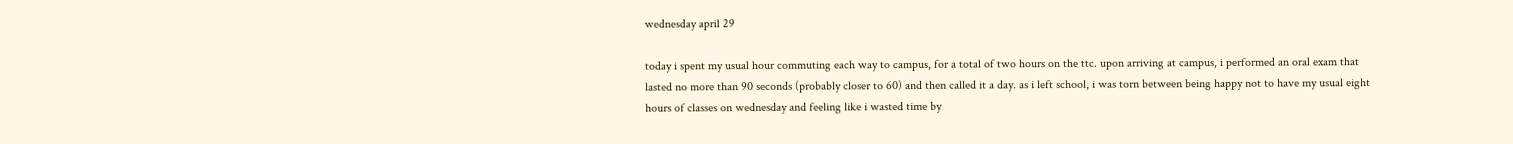wednesday april 29

today i spent my usual hour commuting each way to campus, for a total of two hours on the ttc. upon arriving at campus, i performed an oral exam that lasted no more than 90 seconds (probably closer to 60) and then called it a day. as i left school, i was torn between being happy not to have my usual eight hours of classes on wednesday and feeling like i wasted time by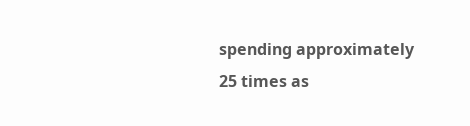spending approximately 25 times as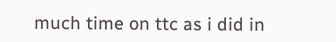much time on ttc as i did in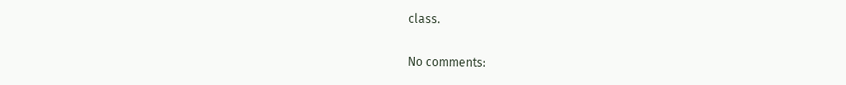class.

No comments: